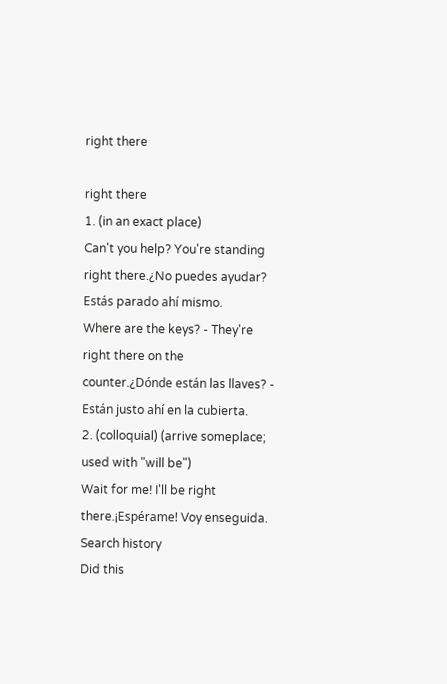right there

right there
1. (in an exact place)
Can't you help? You're standing right there.¿No puedes ayudar? Estás parado ahí mismo.
Where are the keys? - They're right there on the counter.¿Dónde están las llaves? - Están justo ahí en la cubierta.
2. (colloquial) (arrive someplace; used with "will be")
Wait for me! I'll be right there.¡Espérame! Voy enseguida.
Search history
Did this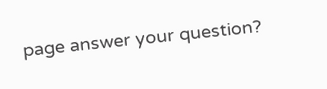page answer your question?